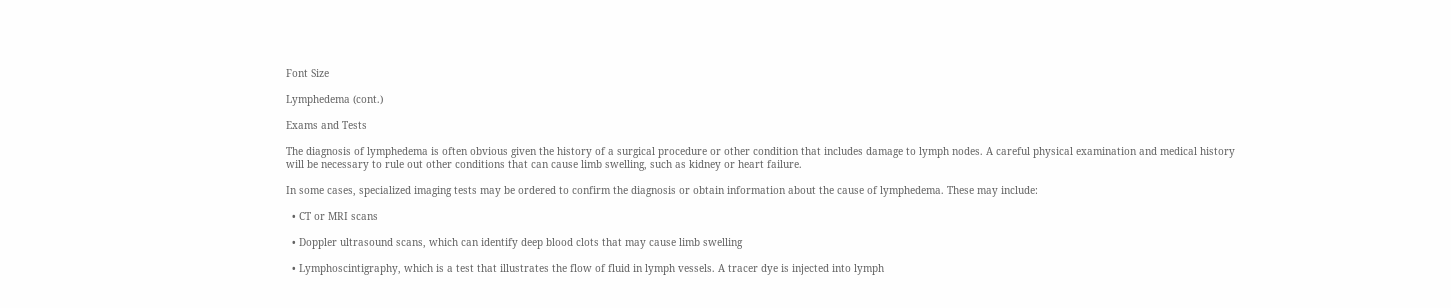Font Size

Lymphedema (cont.)

Exams and Tests

The diagnosis of lymphedema is often obvious given the history of a surgical procedure or other condition that includes damage to lymph nodes. A careful physical examination and medical history will be necessary to rule out other conditions that can cause limb swelling, such as kidney or heart failure.

In some cases, specialized imaging tests may be ordered to confirm the diagnosis or obtain information about the cause of lymphedema. These may include:

  • CT or MRI scans

  • Doppler ultrasound scans, which can identify deep blood clots that may cause limb swelling

  • Lymphoscintigraphy, which is a test that illustrates the flow of fluid in lymph vessels. A tracer dye is injected into lymph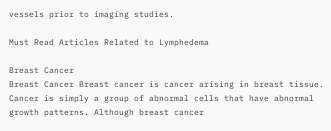vessels prior to imaging studies.

Must Read Articles Related to Lymphedema

Breast Cancer
Breast Cancer Breast cancer is cancer arising in breast tissue. Cancer is simply a group of abnormal cells that have abnormal growth patterns. Although breast cancer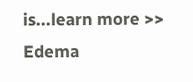is...learn more >>
Edema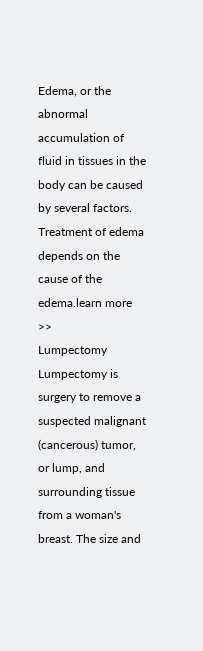Edema, or the abnormal accumulation of fluid in tissues in the body can be caused by several factors. Treatment of edema depends on the cause of the edema.learn more >>
Lumpectomy Lumpectomy is surgery to remove a suspected malignant (cancerous) tumor, or lump, and surrounding tissue from a woman's breast. The size and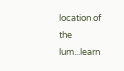location of the lum...learn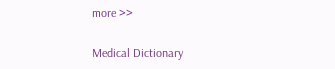more >>

Medical Dictionary